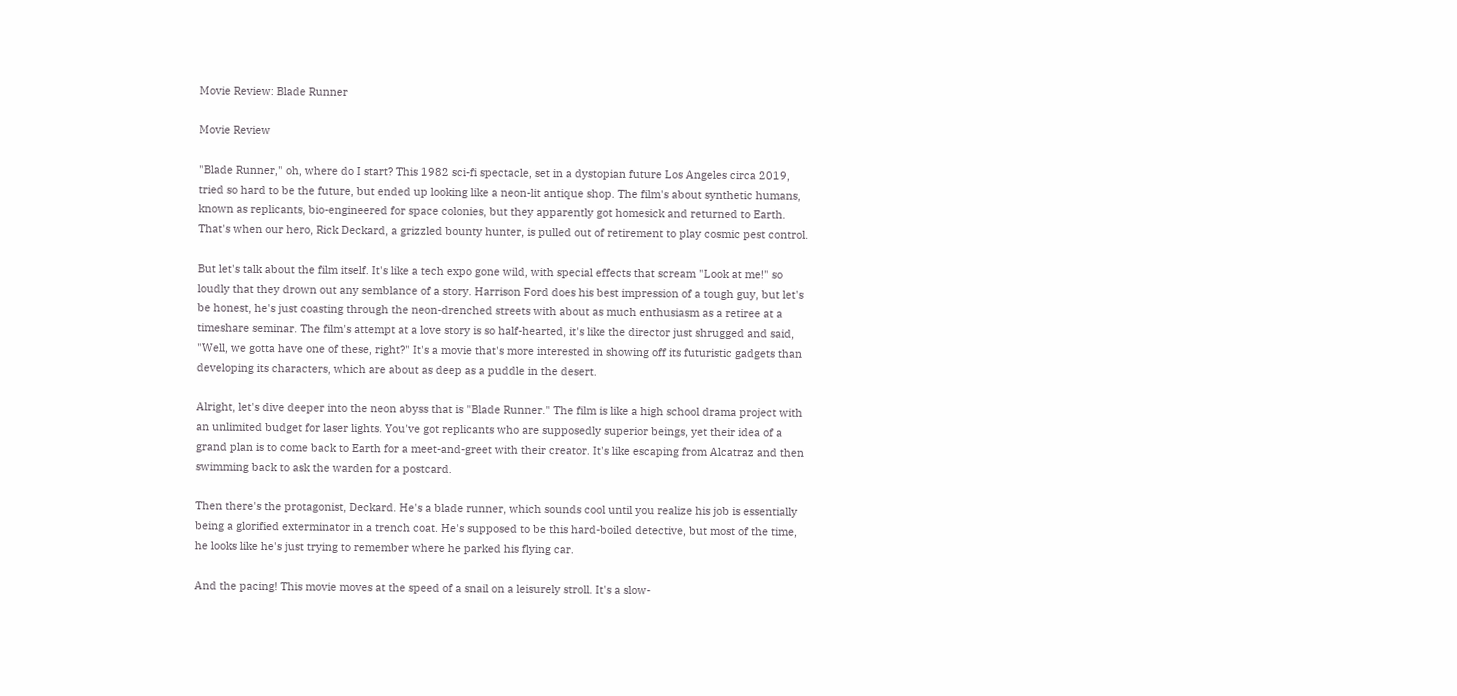Movie Review: Blade Runner

Movie Review

"Blade Runner," oh, where do I start? This 1982 sci-fi spectacle, set in a dystopian future Los Angeles circa 2019, tried so hard to be the future, but ended up looking like a neon-lit antique shop. The film's about synthetic humans, known as replicants, bio-engineered for space colonies, but they apparently got homesick and returned to Earth. That's when our hero, Rick Deckard, a grizzled bounty hunter, is pulled out of retirement to play cosmic pest control.

But let's talk about the film itself. It's like a tech expo gone wild, with special effects that scream "Look at me!" so loudly that they drown out any semblance of a story. Harrison Ford does his best impression of a tough guy, but let's be honest, he's just coasting through the neon-drenched streets with about as much enthusiasm as a retiree at a timeshare seminar. The film's attempt at a love story is so half-hearted, it's like the director just shrugged and said, "Well, we gotta have one of these, right?" It's a movie that's more interested in showing off its futuristic gadgets than developing its characters, which are about as deep as a puddle in the desert.

Alright, let's dive deeper into the neon abyss that is "Blade Runner." The film is like a high school drama project with an unlimited budget for laser lights. You've got replicants who are supposedly superior beings, yet their idea of a grand plan is to come back to Earth for a meet-and-greet with their creator. It's like escaping from Alcatraz and then swimming back to ask the warden for a postcard.

Then there's the protagonist, Deckard. He's a blade runner, which sounds cool until you realize his job is essentially being a glorified exterminator in a trench coat. He's supposed to be this hard-boiled detective, but most of the time, he looks like he's just trying to remember where he parked his flying car.

And the pacing! This movie moves at the speed of a snail on a leisurely stroll. It's a slow-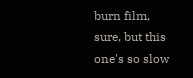burn film, sure, but this one's so slow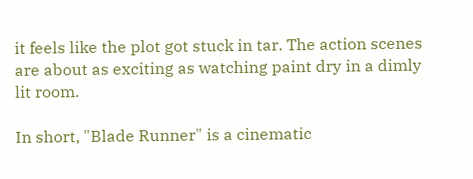it feels like the plot got stuck in tar. The action scenes are about as exciting as watching paint dry in a dimly lit room.

In short, "Blade Runner" is a cinematic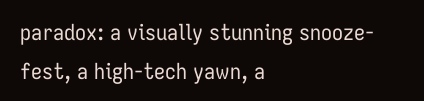paradox: a visually stunning snooze-fest, a high-tech yawn, a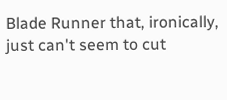Blade Runner that, ironically, just can't seem to cut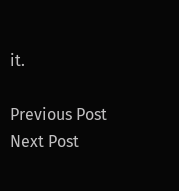it.

Previous Post Next Post